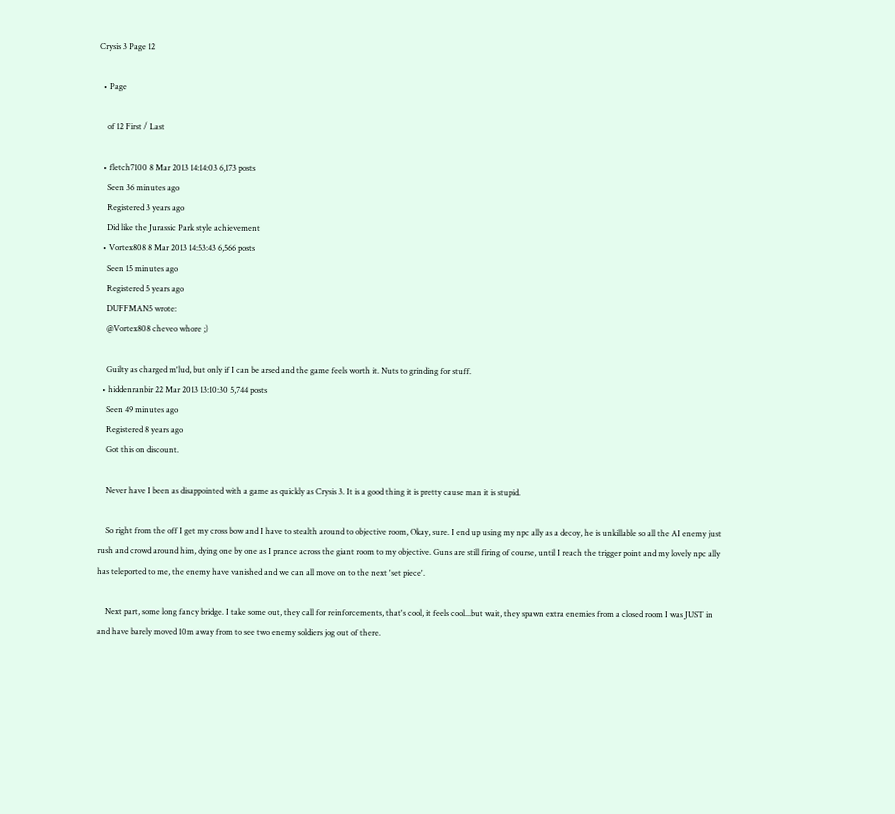Crysis 3 Page 12

  • Page

    of 12 First / Last

  • fletch7100 8 Mar 2013 14:14:03 6,173 posts
    Seen 36 minutes ago
    Registered 3 years ago
    Did like the Jurassic Park style achievement
  • Vortex808 8 Mar 2013 14:53:43 6,566 posts
    Seen 15 minutes ago
    Registered 5 years ago
    DUFFMAN5 wrote:
    @Vortex808 cheveo whore ;)

    Guilty as charged m'lud, but only if I can be arsed and the game feels worth it. Nuts to grinding for stuff.
  • hiddenranbir 22 Mar 2013 13:10:30 5,744 posts
    Seen 49 minutes ago
    Registered 8 years ago
    Got this on discount.

    Never have I been as disappointed with a game as quickly as Crysis 3. It is a good thing it is pretty cause man it is stupid.

    So right from the off I get my cross bow and I have to stealth around to objective room, Okay, sure. I end up using my npc ally as a decoy, he is unkillable so all the AI enemy just rush and crowd around him, dying one by one as I prance across the giant room to my objective. Guns are still firing of course, until I reach the trigger point and my lovely npc ally has teleported to me, the enemy have vanished and we can all move on to the next 'set piece'.

    Next part, some long fancy bridge. I take some out, they call for reinforcements, that's cool, it feels cool...but wait, they spawn extra enemies from a closed room I was JUST in and have barely moved 10m away from to see two enemy soldiers jog out of there.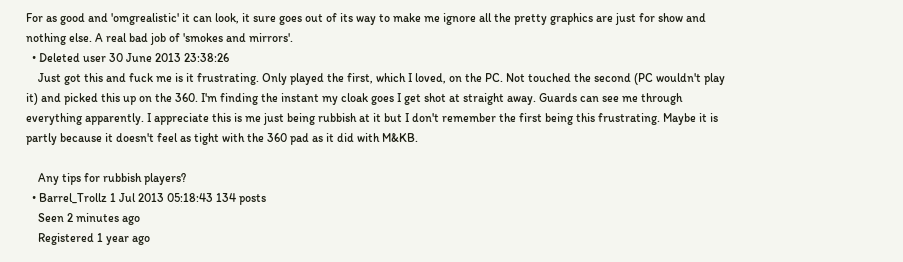For as good and 'omgrealistic' it can look, it sure goes out of its way to make me ignore all the pretty graphics are just for show and nothing else. A real bad job of 'smokes and mirrors'.
  • Deleted user 30 June 2013 23:38:26
    Just got this and fuck me is it frustrating. Only played the first, which I loved, on the PC. Not touched the second (PC wouldn't play it) and picked this up on the 360. I'm finding the instant my cloak goes I get shot at straight away. Guards can see me through everything apparently. I appreciate this is me just being rubbish at it but I don't remember the first being this frustrating. Maybe it is partly because it doesn't feel as tight with the 360 pad as it did with M&KB.

    Any tips for rubbish players?
  • Barrel_Trollz 1 Jul 2013 05:18:43 134 posts
    Seen 2 minutes ago
    Registered 1 year ago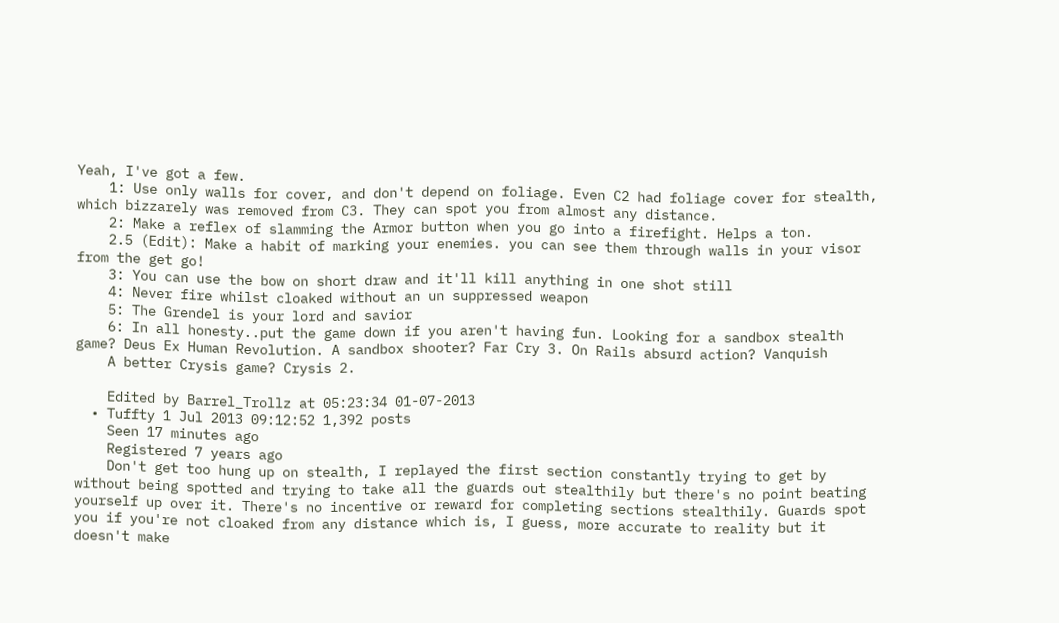Yeah, I've got a few.
    1: Use only walls for cover, and don't depend on foliage. Even C2 had foliage cover for stealth, which bizzarely was removed from C3. They can spot you from almost any distance.
    2: Make a reflex of slamming the Armor button when you go into a firefight. Helps a ton.
    2.5 (Edit): Make a habit of marking your enemies. you can see them through walls in your visor from the get go!
    3: You can use the bow on short draw and it'll kill anything in one shot still
    4: Never fire whilst cloaked without an un suppressed weapon
    5: The Grendel is your lord and savior
    6: In all honesty..put the game down if you aren't having fun. Looking for a sandbox stealth game? Deus Ex Human Revolution. A sandbox shooter? Far Cry 3. On Rails absurd action? Vanquish
    A better Crysis game? Crysis 2.

    Edited by Barrel_Trollz at 05:23:34 01-07-2013
  • Tuffty 1 Jul 2013 09:12:52 1,392 posts
    Seen 17 minutes ago
    Registered 7 years ago
    Don't get too hung up on stealth, I replayed the first section constantly trying to get by without being spotted and trying to take all the guards out stealthily but there's no point beating yourself up over it. There's no incentive or reward for completing sections stealthily. Guards spot you if you're not cloaked from any distance which is, I guess, more accurate to reality but it doesn't make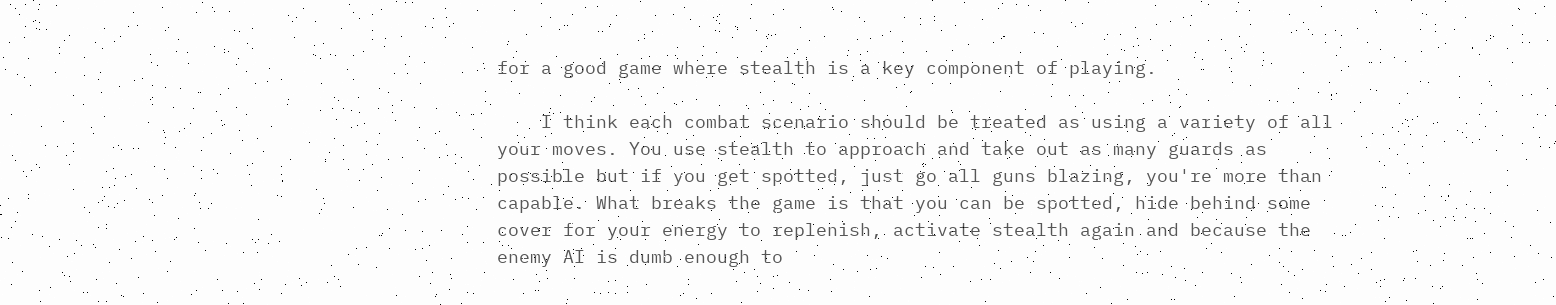for a good game where stealth is a key component of playing.

    I think each combat scenario should be treated as using a variety of all your moves. You use stealth to approach and take out as many guards as possible but if you get spotted, just go all guns blazing, you're more than capable. What breaks the game is that you can be spotted, hide behind some cover for your energy to replenish, activate stealth again and because the enemy AI is dumb enough to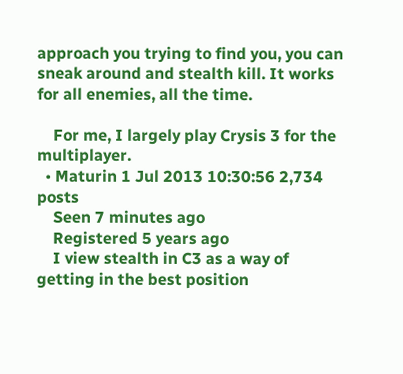approach you trying to find you, you can sneak around and stealth kill. It works for all enemies, all the time.

    For me, I largely play Crysis 3 for the multiplayer.
  • Maturin 1 Jul 2013 10:30:56 2,734 posts
    Seen 7 minutes ago
    Registered 5 years ago
    I view stealth in C3 as a way of getting in the best position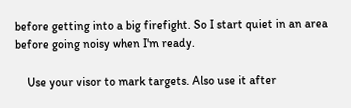before getting into a big firefight. So I start quiet in an area before going noisy when I'm ready.

    Use your visor to mark targets. Also use it after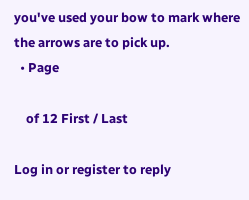you've used your bow to mark where the arrows are to pick up.
  • Page

    of 12 First / Last

Log in or register to reply